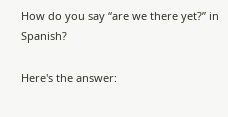How do you say “are we there yet?” in Spanish?

Here's the answer: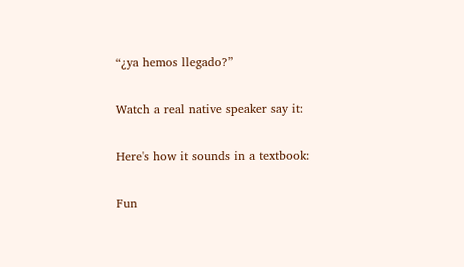“¿ya hemos llegado?”

Watch a real native speaker say it:

Here's how it sounds in a textbook:

Fun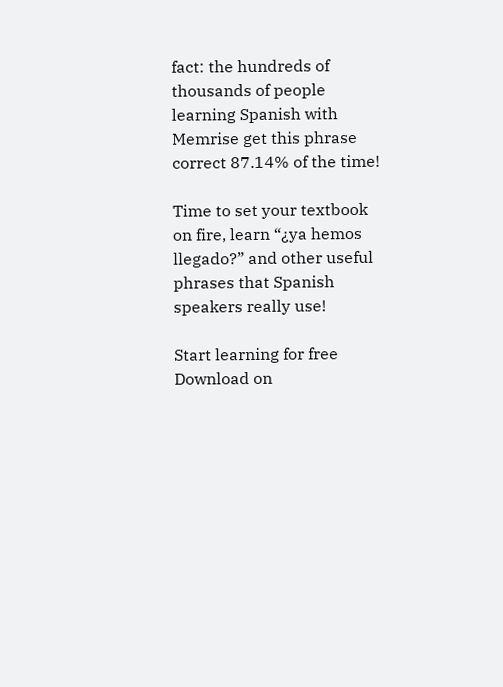fact: the hundreds of thousands of people learning Spanish with Memrise get this phrase correct 87.14% of the time!

Time to set your textbook on fire, learn “¿ya hemos llegado?” and other useful phrases that Spanish speakers really use!

Start learning for free Download on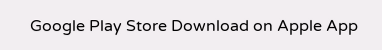Google Play Store Download on Apple App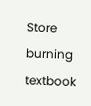Store
burning textbook